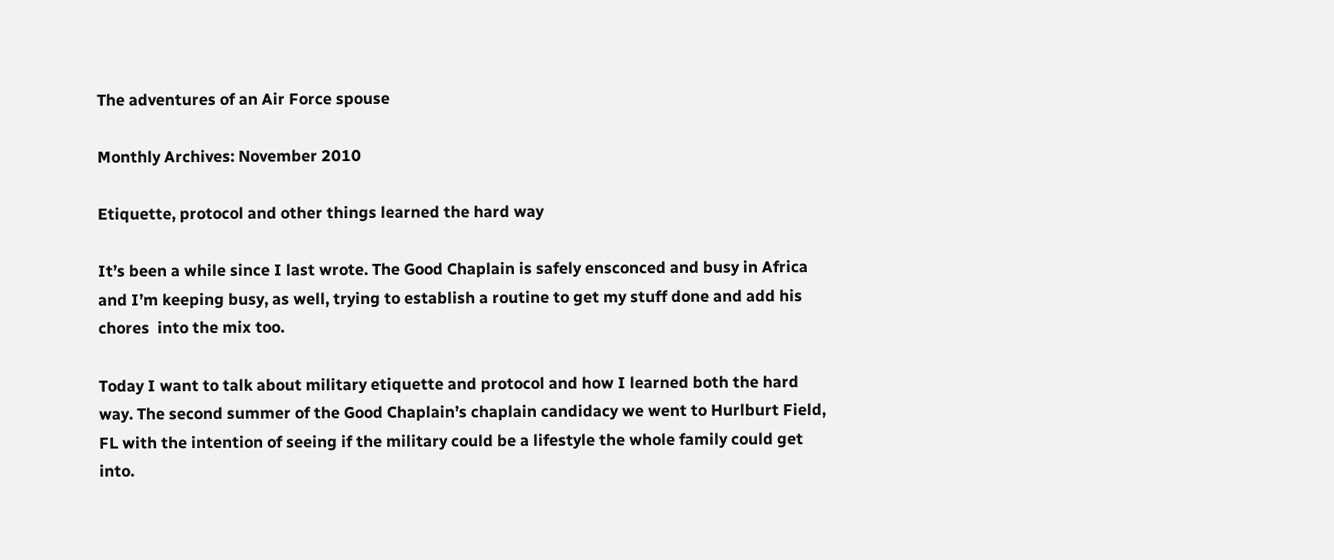The adventures of an Air Force spouse

Monthly Archives: November 2010

Etiquette, protocol and other things learned the hard way

It’s been a while since I last wrote. The Good Chaplain is safely ensconced and busy in Africa and I’m keeping busy, as well, trying to establish a routine to get my stuff done and add his chores  into the mix too.

Today I want to talk about military etiquette and protocol and how I learned both the hard way. The second summer of the Good Chaplain’s chaplain candidacy we went to Hurlburt Field, FL with the intention of seeing if the military could be a lifestyle the whole family could get into.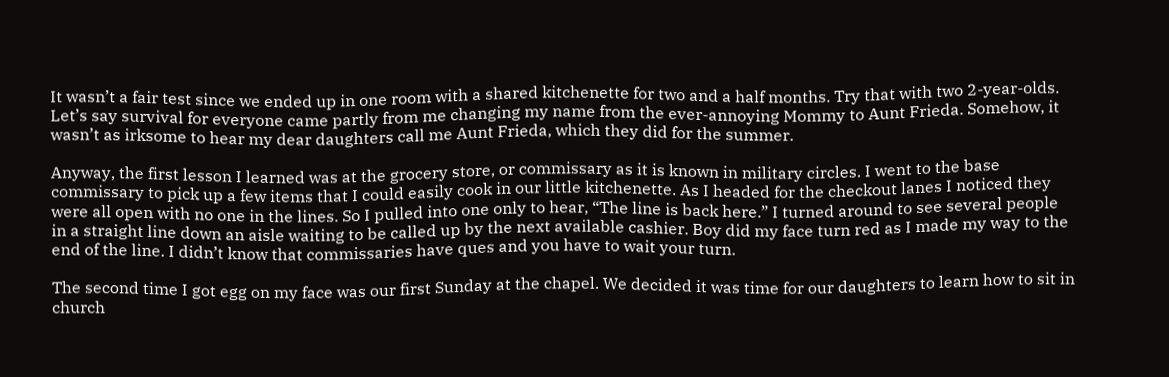It wasn’t a fair test since we ended up in one room with a shared kitchenette for two and a half months. Try that with two 2-year-olds. Let’s say survival for everyone came partly from me changing my name from the ever-annoying Mommy to Aunt Frieda. Somehow, it wasn’t as irksome to hear my dear daughters call me Aunt Frieda, which they did for the summer.

Anyway, the first lesson I learned was at the grocery store, or commissary as it is known in military circles. I went to the base commissary to pick up a few items that I could easily cook in our little kitchenette. As I headed for the checkout lanes I noticed they were all open with no one in the lines. So I pulled into one only to hear, “The line is back here.” I turned around to see several people in a straight line down an aisle waiting to be called up by the next available cashier. Boy did my face turn red as I made my way to the end of the line. I didn’t know that commissaries have ques and you have to wait your turn.

The second time I got egg on my face was our first Sunday at the chapel. We decided it was time for our daughters to learn how to sit in church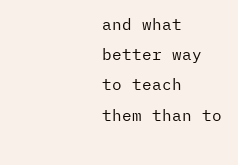and what better way to teach them than to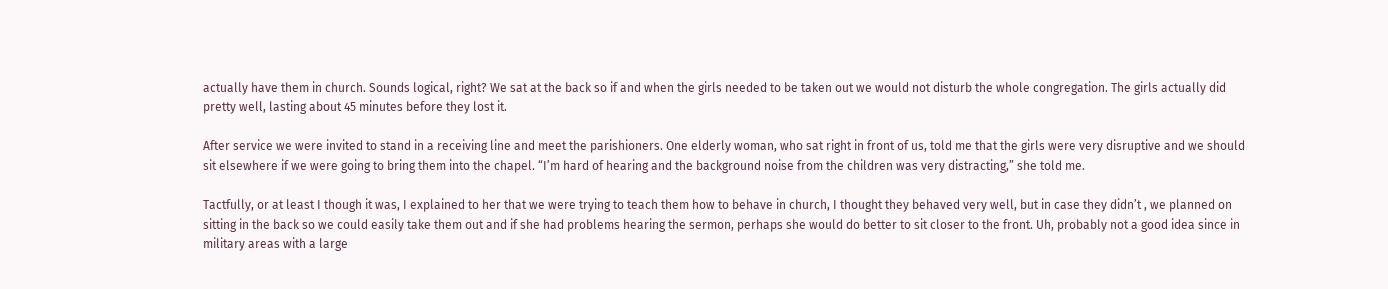actually have them in church. Sounds logical, right? We sat at the back so if and when the girls needed to be taken out we would not disturb the whole congregation. The girls actually did pretty well, lasting about 45 minutes before they lost it.

After service we were invited to stand in a receiving line and meet the parishioners. One elderly woman, who sat right in front of us, told me that the girls were very disruptive and we should sit elsewhere if we were going to bring them into the chapel. “I’m hard of hearing and the background noise from the children was very distracting,” she told me.

Tactfully, or at least I though it was, I explained to her that we were trying to teach them how to behave in church, I thought they behaved very well, but in case they didn’t , we planned on sitting in the back so we could easily take them out and if she had problems hearing the sermon, perhaps she would do better to sit closer to the front. Uh, probably not a good idea since in military areas with a large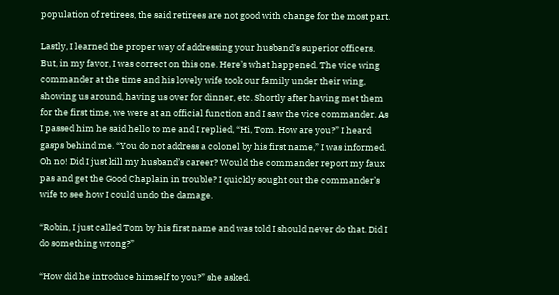population of retirees, the said retirees are not good with change for the most part.

Lastly, I learned the proper way of addressing your husband’s superior officers. But, in my favor, I was correct on this one. Here’s what happened. The vice wing commander at the time and his lovely wife took our family under their wing, showing us around, having us over for dinner, etc. Shortly after having met them for the first time, we were at an official function and I saw the vice commander. As I passed him he said hello to me and I replied, “Hi, Tom. How are you?” I heard gasps behind me. “You do not address a colonel by his first name,” I was informed. Oh no! Did I just kill my husband’s career? Would the commander report my faux pas and get the Good Chaplain in trouble? I quickly sought out the commander’s wife to see how I could undo the damage.

“Robin, I just called Tom by his first name and was told I should never do that. Did I do something wrong?”

“How did he introduce himself to you?” she asked.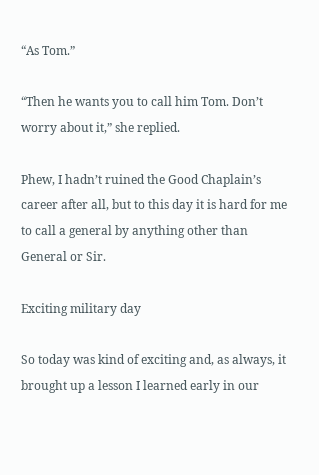“As Tom.”

“Then he wants you to call him Tom. Don’t worry about it,” she replied.

Phew, I hadn’t ruined the Good Chaplain’s career after all, but to this day it is hard for me to call a general by anything other than General or Sir.

Exciting military day

So today was kind of exciting and, as always, it brought up a lesson I learned early in our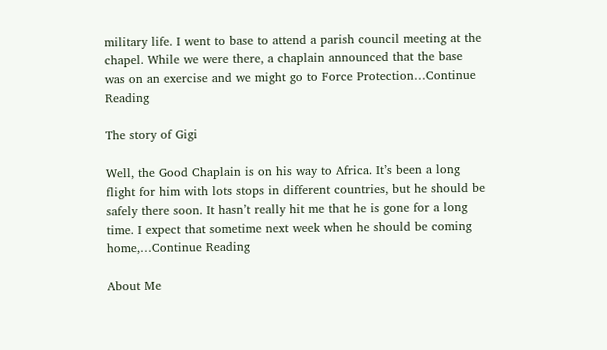military life. I went to base to attend a parish council meeting at the chapel. While we were there, a chaplain announced that the base was on an exercise and we might go to Force Protection…Continue Reading

The story of Gigi

Well, the Good Chaplain is on his way to Africa. It’s been a long flight for him with lots stops in different countries, but he should be safely there soon. It hasn’t really hit me that he is gone for a long time. I expect that sometime next week when he should be coming home,…Continue Reading

About Me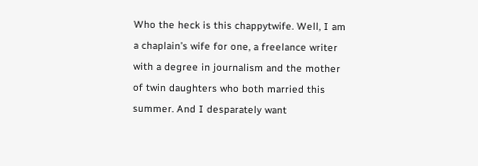Who the heck is this chappytwife. Well, I am a chaplain’s wife for one, a freelance writer with a degree in journalism and the mother of twin daughters who both married this summer. And I desparately want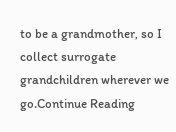to be a grandmother, so I collect surrogate grandchildren wherever we go.Continue Reading